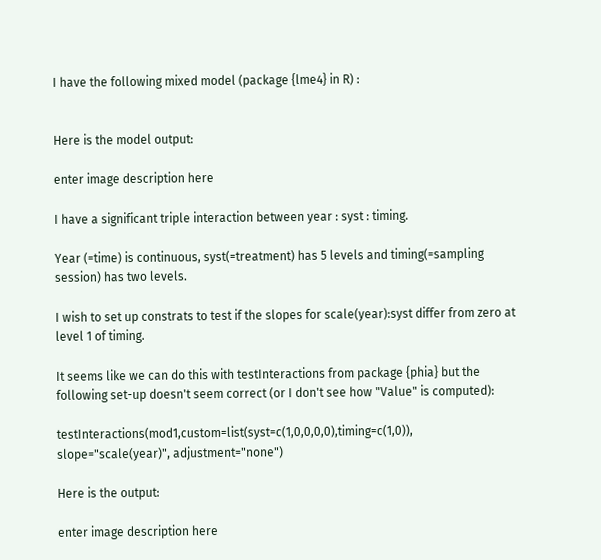I have the following mixed model (package {lme4} in R) :


Here is the model output:

enter image description here

I have a significant triple interaction between year : syst : timing.

Year (=time) is continuous, syst(=treatment) has 5 levels and timing(=sampling session) has two levels.

I wish to set up constrats to test if the slopes for scale(year):syst differ from zero at level 1 of timing.

It seems like we can do this with testInteractions from package {phia} but the following set-up doesn't seem correct (or I don't see how "Value" is computed):

testInteractions(mod1,custom=list(syst=c(1,0,0,0,0),timing=c(1,0)), slope="scale(year)", adjustment="none")

Here is the output:

enter image description here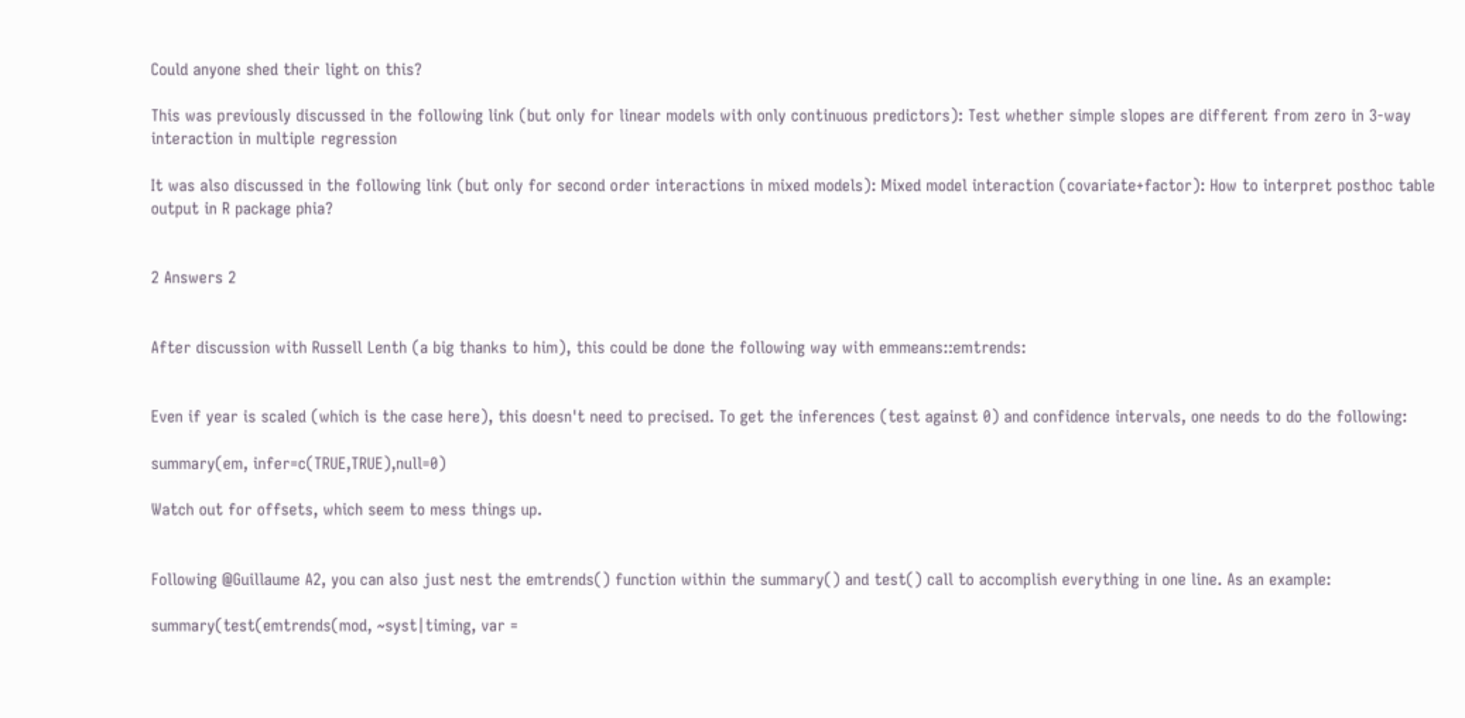Could anyone shed their light on this?

This was previously discussed in the following link (but only for linear models with only continuous predictors): Test whether simple slopes are different from zero in 3-way interaction in multiple regression

It was also discussed in the following link (but only for second order interactions in mixed models): Mixed model interaction (covariate+factor): How to interpret posthoc table output in R package phia?


2 Answers 2


After discussion with Russell Lenth (a big thanks to him), this could be done the following way with emmeans::emtrends:


Even if year is scaled (which is the case here), this doesn't need to precised. To get the inferences (test against 0) and confidence intervals, one needs to do the following:

summary(em, infer=c(TRUE,TRUE),null=0)

Watch out for offsets, which seem to mess things up.


Following @Guillaume A2, you can also just nest the emtrends() function within the summary() and test() call to accomplish everything in one line. As an example:

summary(test(emtrends(mod, ~syst|timing, var =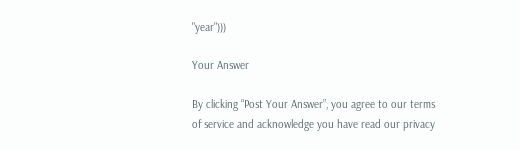"year")))

Your Answer

By clicking “Post Your Answer”, you agree to our terms of service and acknowledge you have read our privacy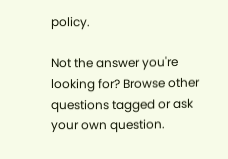policy.

Not the answer you're looking for? Browse other questions tagged or ask your own question.